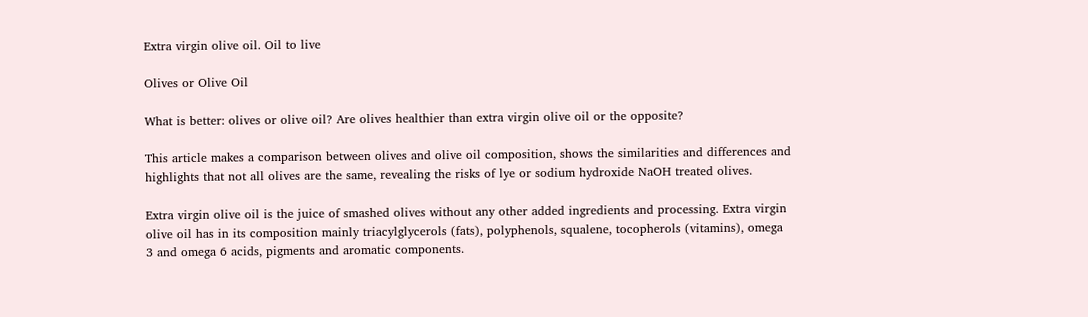Extra virgin olive oil. Oil to live

Olives or Olive Oil

What is better: olives or olive oil? Are olives healthier than extra virgin olive oil or the opposite?

This article makes a comparison between olives and olive oil composition, shows the similarities and differences and highlights that not all olives are the same, revealing the risks of lye or sodium hydroxide NaOH treated olives.

Extra virgin olive oil is the juice of smashed olives without any other added ingredients and processing. Extra virgin olive oil has in its composition mainly triacylglycerols (fats), polyphenols, squalene, tocopherols (vitamins), omega 3 and omega 6 acids, pigments and aromatic components.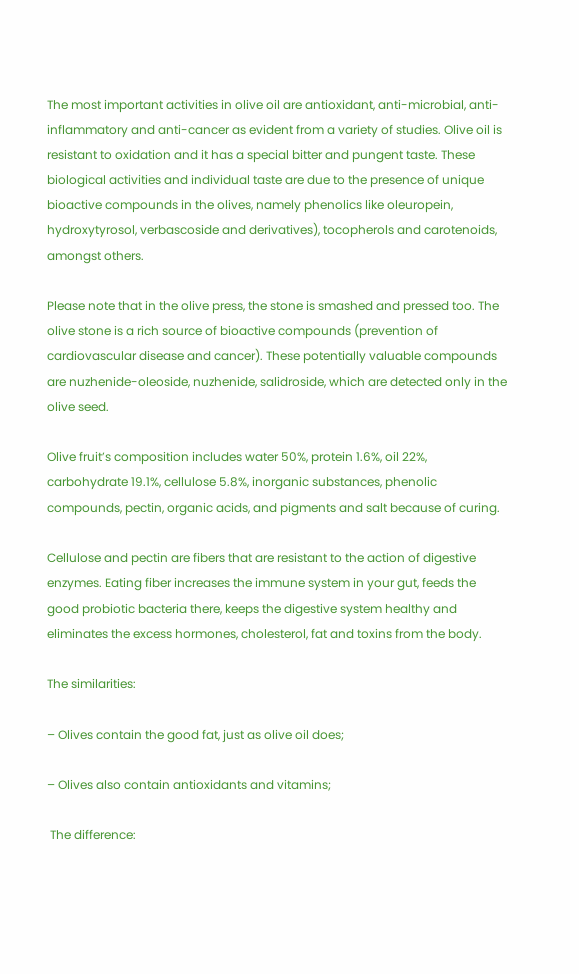The most important activities in olive oil are antioxidant, anti-microbial, anti-inflammatory and anti-cancer as evident from a variety of studies. Olive oil is resistant to oxidation and it has a special bitter and pungent taste. These biological activities and individual taste are due to the presence of unique bioactive compounds in the olives, namely phenolics like oleuropein, hydroxytyrosol, verbascoside and derivatives), tocopherols and carotenoids, amongst others.

Please note that in the olive press, the stone is smashed and pressed too. The olive stone is a rich source of bioactive compounds (prevention of cardiovascular disease and cancer). These potentially valuable compounds are nuzhenide-oleoside, nuzhenide, salidroside, which are detected only in the olive seed.

Olive fruit’s composition includes water 50%, protein 1.6%, oil 22%, carbohydrate 19.1%, cellulose 5.8%, inorganic substances, phenolic compounds, pectin, organic acids, and pigments and salt because of curing.

Cellulose and pectin are fibers that are resistant to the action of digestive enzymes. Eating fiber increases the immune system in your gut, feeds the good probiotic bacteria there, keeps the digestive system healthy and eliminates the excess hormones, cholesterol, fat and toxins from the body.

The similarities:

– Olives contain the good fat, just as olive oil does;

– Olives also contain antioxidants and vitamins;

 The difference: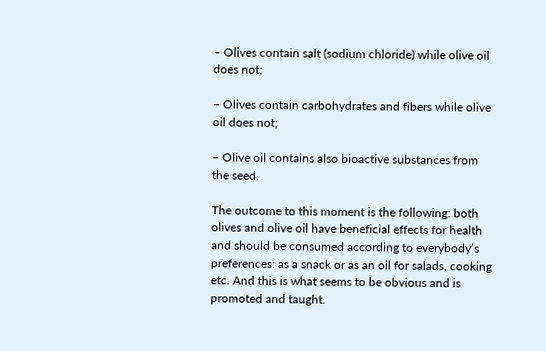– Olives contain salt (sodium chloride) while olive oil does not;

– Olives contain carbohydrates and fibers while olive oil does not;

– Olive oil contains also bioactive substances from the seed.

The outcome to this moment is the following: both olives and olive oil have beneficial effects for health and should be consumed according to everybody’s preferences: as a snack or as an oil for salads, cooking etc. And this is what seems to be obvious and is promoted and taught.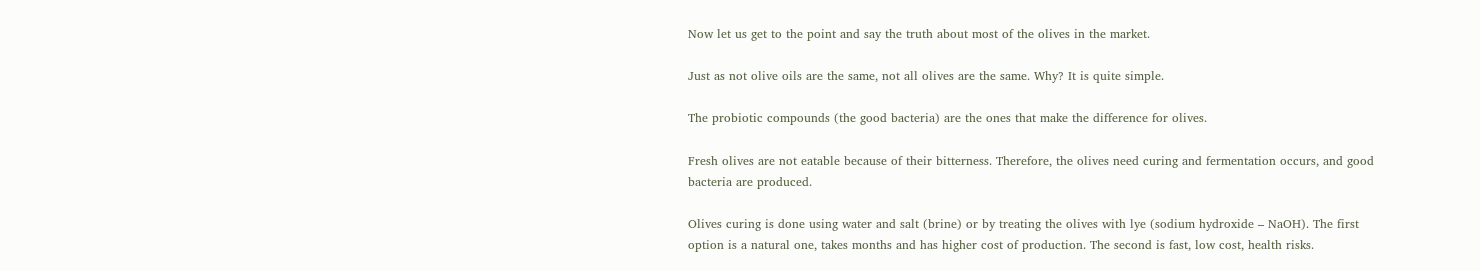Now let us get to the point and say the truth about most of the olives in the market.

Just as not olive oils are the same, not all olives are the same. Why? It is quite simple.

The probiotic compounds (the good bacteria) are the ones that make the difference for olives.

Fresh olives are not eatable because of their bitterness. Therefore, the olives need curing and fermentation occurs, and good bacteria are produced.

Olives curing is done using water and salt (brine) or by treating the olives with lye (sodium hydroxide – NaOH). The first option is a natural one, takes months and has higher cost of production. The second is fast, low cost, health risks.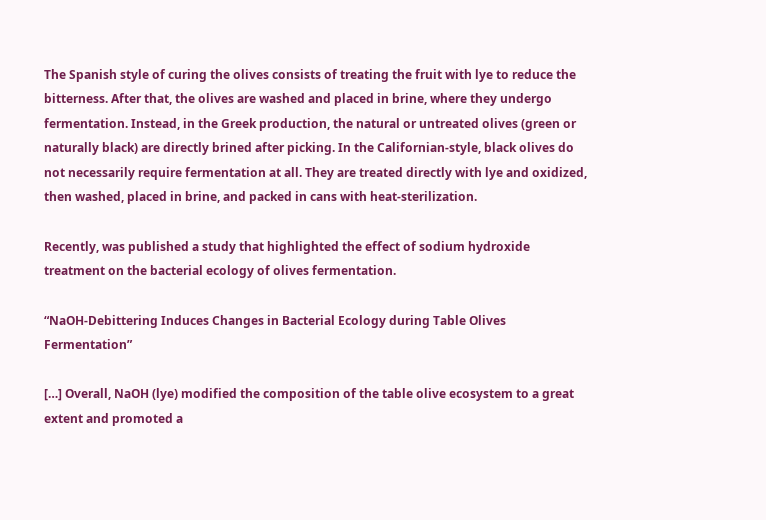The Spanish style of curing the olives consists of treating the fruit with lye to reduce the bitterness. After that, the olives are washed and placed in brine, where they undergo fermentation. Instead, in the Greek production, the natural or untreated olives (green or naturally black) are directly brined after picking. In the Californian-style, black olives do not necessarily require fermentation at all. They are treated directly with lye and oxidized, then washed, placed in brine, and packed in cans with heat-sterilization.

Recently, was published a study that highlighted the effect of sodium hydroxide treatment on the bacterial ecology of olives fermentation.

“NaOH-Debittering Induces Changes in Bacterial Ecology during Table Olives Fermentation”

[…] Overall, NaOH (lye) modified the composition of the table olive ecosystem to a great extent and promoted a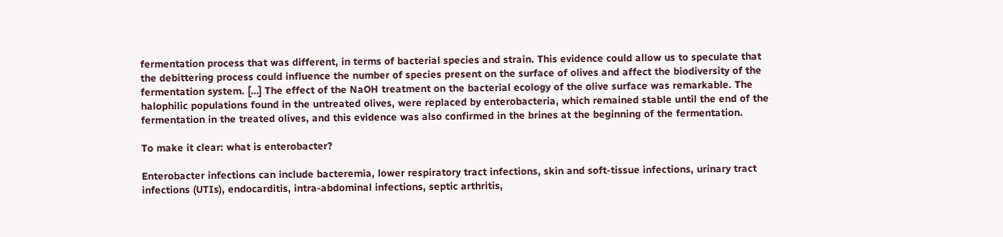fermentation process that was different, in terms of bacterial species and strain. This evidence could allow us to speculate that the debittering process could influence the number of species present on the surface of olives and affect the biodiversity of the fermentation system. […] The effect of the NaOH treatment on the bacterial ecology of the olive surface was remarkable. The halophilic populations found in the untreated olives, were replaced by enterobacteria, which remained stable until the end of the fermentation in the treated olives, and this evidence was also confirmed in the brines at the beginning of the fermentation.

To make it clear: what is enterobacter?

Enterobacter infections can include bacteremia, lower respiratory tract infections, skin and soft-tissue infections, urinary tract infections (UTIs), endocarditis, intra-abdominal infections, septic arthritis,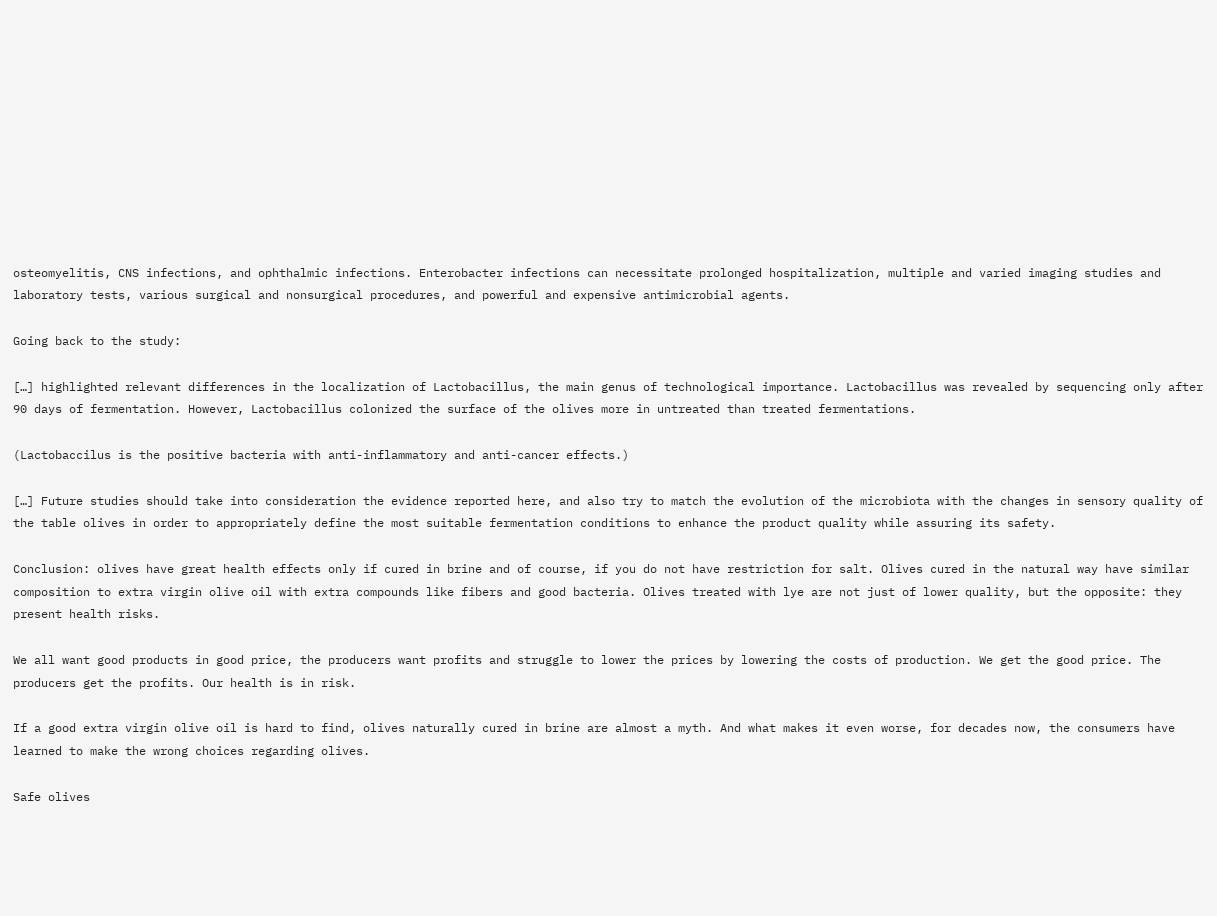osteomyelitis, CNS infections, and ophthalmic infections. Enterobacter infections can necessitate prolonged hospitalization, multiple and varied imaging studies and laboratory tests, various surgical and nonsurgical procedures, and powerful and expensive antimicrobial agents.

Going back to the study:

[…] highlighted relevant differences in the localization of Lactobacillus, the main genus of technological importance. Lactobacillus was revealed by sequencing only after 90 days of fermentation. However, Lactobacillus colonized the surface of the olives more in untreated than treated fermentations.

(Lactobaccilus is the positive bacteria with anti-inflammatory and anti-cancer effects.)

[…] Future studies should take into consideration the evidence reported here, and also try to match the evolution of the microbiota with the changes in sensory quality of the table olives in order to appropriately define the most suitable fermentation conditions to enhance the product quality while assuring its safety.

Conclusion: olives have great health effects only if cured in brine and of course, if you do not have restriction for salt. Olives cured in the natural way have similar composition to extra virgin olive oil with extra compounds like fibers and good bacteria. Olives treated with lye are not just of lower quality, but the opposite: they present health risks.

We all want good products in good price, the producers want profits and struggle to lower the prices by lowering the costs of production. We get the good price. The producers get the profits. Our health is in risk.

If a good extra virgin olive oil is hard to find, olives naturally cured in brine are almost a myth. And what makes it even worse, for decades now, the consumers have learned to make the wrong choices regarding olives.

Safe olives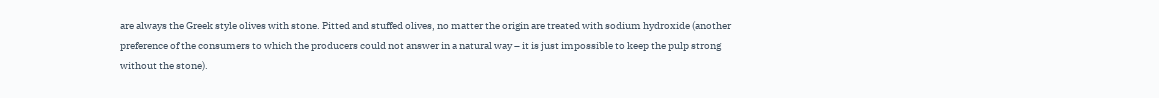are always the Greek style olives with stone. Pitted and stuffed olives, no matter the origin are treated with sodium hydroxide (another preference of the consumers to which the producers could not answer in a natural way – it is just impossible to keep the pulp strong without the stone).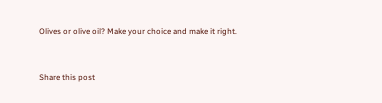Olives or olive oil? Make your choice and make it right.


Share this post